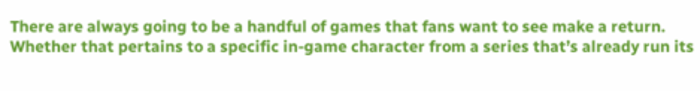There are always going to be a handful of games that fans want to see make a return. Whether that pertains to a specific in-game character from a series that’s already run its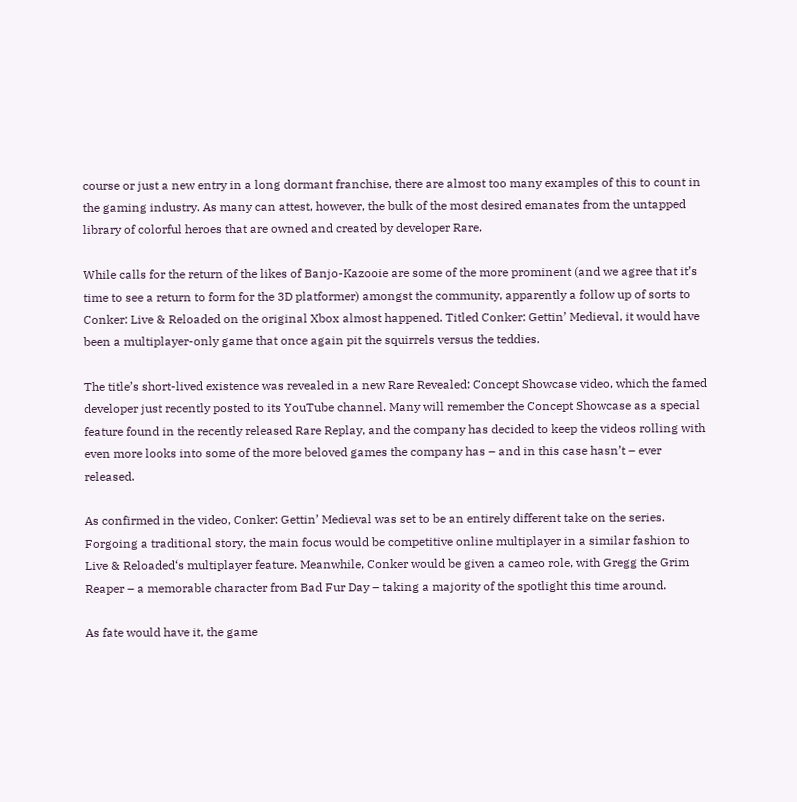course or just a new entry in a long dormant franchise, there are almost too many examples of this to count in the gaming industry. As many can attest, however, the bulk of the most desired emanates from the untapped library of colorful heroes that are owned and created by developer Rare.

While calls for the return of the likes of Banjo-Kazooie are some of the more prominent (and we agree that it’s time to see a return to form for the 3D platformer) amongst the community, apparently a follow up of sorts to Conker: Live & Reloaded on the original Xbox almost happened. Titled Conker: Gettin’ Medieval, it would have been a multiplayer-only game that once again pit the squirrels versus the teddies.

The title’s short-lived existence was revealed in a new Rare Revealed: Concept Showcase video, which the famed developer just recently posted to its YouTube channel. Many will remember the Concept Showcase as a special feature found in the recently released Rare Replay, and the company has decided to keep the videos rolling with even more looks into some of the more beloved games the company has – and in this case hasn’t – ever released.

As confirmed in the video, Conker: Gettin’ Medieval was set to be an entirely different take on the series. Forgoing a traditional story, the main focus would be competitive online multiplayer in a similar fashion to Live & Reloaded‘s multiplayer feature. Meanwhile, Conker would be given a cameo role, with Gregg the Grim Reaper – a memorable character from Bad Fur Day – taking a majority of the spotlight this time around.

As fate would have it, the game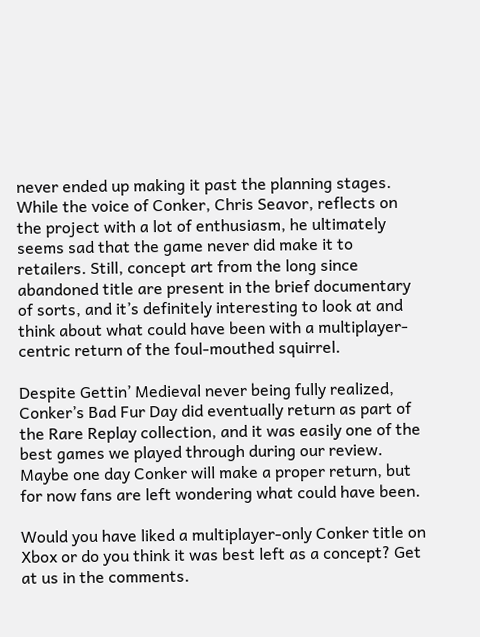never ended up making it past the planning stages. While the voice of Conker, Chris Seavor, reflects on the project with a lot of enthusiasm, he ultimately seems sad that the game never did make it to retailers. Still, concept art from the long since abandoned title are present in the brief documentary of sorts, and it’s definitely interesting to look at and think about what could have been with a multiplayer-centric return of the foul-mouthed squirrel.

Despite Gettin’ Medieval never being fully realized, Conker’s Bad Fur Day did eventually return as part of the Rare Replay collection, and it was easily one of the best games we played through during our review. Maybe one day Conker will make a proper return, but for now fans are left wondering what could have been.

Would you have liked a multiplayer-only Conker title on Xbox or do you think it was best left as a concept? Get at us in the comments.